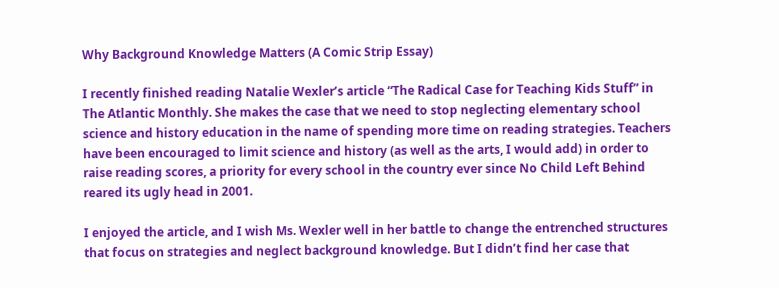Why Background Knowledge Matters (A Comic Strip Essay)

I recently finished reading Natalie Wexler’s article “The Radical Case for Teaching Kids Stuff” in The Atlantic Monthly. She makes the case that we need to stop neglecting elementary school science and history education in the name of spending more time on reading strategies. Teachers have been encouraged to limit science and history (as well as the arts, I would add) in order to raise reading scores, a priority for every school in the country ever since No Child Left Behind reared its ugly head in 2001.

I enjoyed the article, and I wish Ms. Wexler well in her battle to change the entrenched structures that focus on strategies and neglect background knowledge. But I didn’t find her case that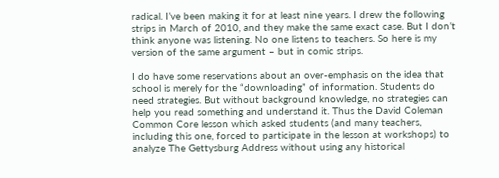radical. I’ve been making it for at least nine years. I drew the following strips in March of 2010, and they make the same exact case. But I don’t think anyone was listening. No one listens to teachers. So here is my version of the same argument – but in comic strips.

I do have some reservations about an over-emphasis on the idea that school is merely for the “downloading” of information. Students do need strategies. But without background knowledge, no strategies can help you read something and understand it. Thus the David Coleman Common Core lesson which asked students (and many teachers, including this one, forced to participate in the lesson at workshops) to analyze The Gettysburg Address without using any historical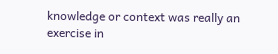knowledge or context was really an exercise in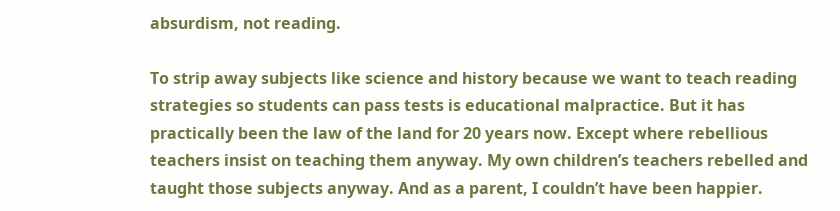absurdism, not reading.

To strip away subjects like science and history because we want to teach reading strategies so students can pass tests is educational malpractice. But it has practically been the law of the land for 20 years now. Except where rebellious teachers insist on teaching them anyway. My own children’s teachers rebelled and taught those subjects anyway. And as a parent, I couldn’t have been happier.